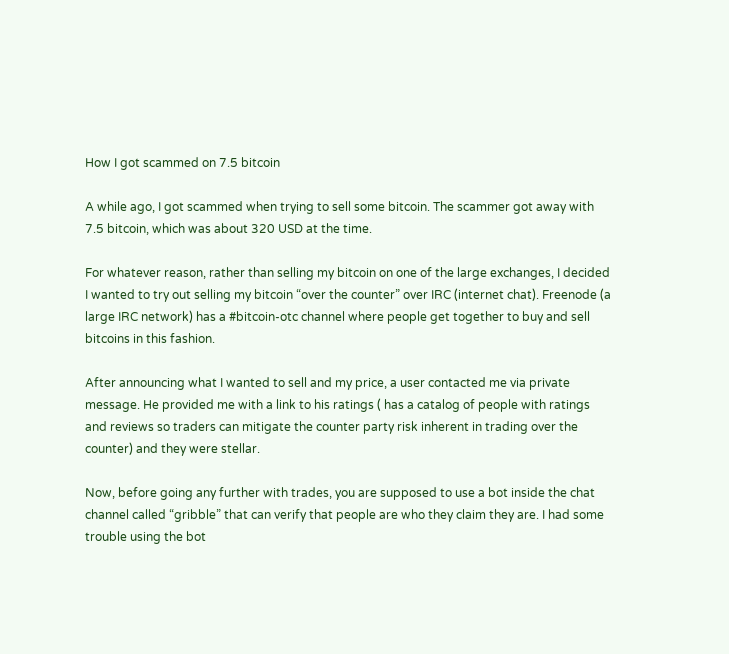How I got scammed on 7.5 bitcoin

A while ago, I got scammed when trying to sell some bitcoin. The scammer got away with 7.5 bitcoin, which was about 320 USD at the time.

For whatever reason, rather than selling my bitcoin on one of the large exchanges, I decided I wanted to try out selling my bitcoin “over the counter” over IRC (internet chat). Freenode (a large IRC network) has a #bitcoin-otc channel where people get together to buy and sell bitcoins in this fashion.

After announcing what I wanted to sell and my price, a user contacted me via private message. He provided me with a link to his ratings ( has a catalog of people with ratings and reviews so traders can mitigate the counter party risk inherent in trading over the counter) and they were stellar.

Now, before going any further with trades, you are supposed to use a bot inside the chat channel called “gribble” that can verify that people are who they claim they are. I had some trouble using the bot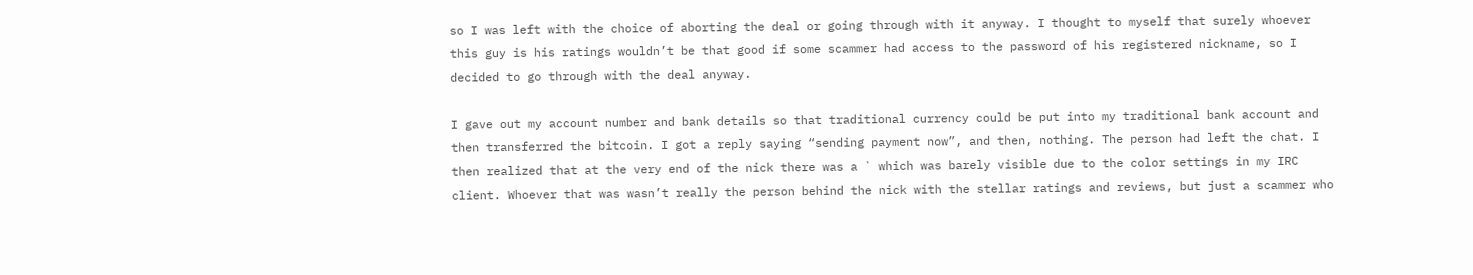so I was left with the choice of aborting the deal or going through with it anyway. I thought to myself that surely whoever this guy is his ratings wouldn’t be that good if some scammer had access to the password of his registered nickname, so I decided to go through with the deal anyway.

I gave out my account number and bank details so that traditional currency could be put into my traditional bank account and then transferred the bitcoin. I got a reply saying “sending payment now”, and then, nothing. The person had left the chat. I then realized that at the very end of the nick there was a ` which was barely visible due to the color settings in my IRC client. Whoever that was wasn’t really the person behind the nick with the stellar ratings and reviews, but just a scammer who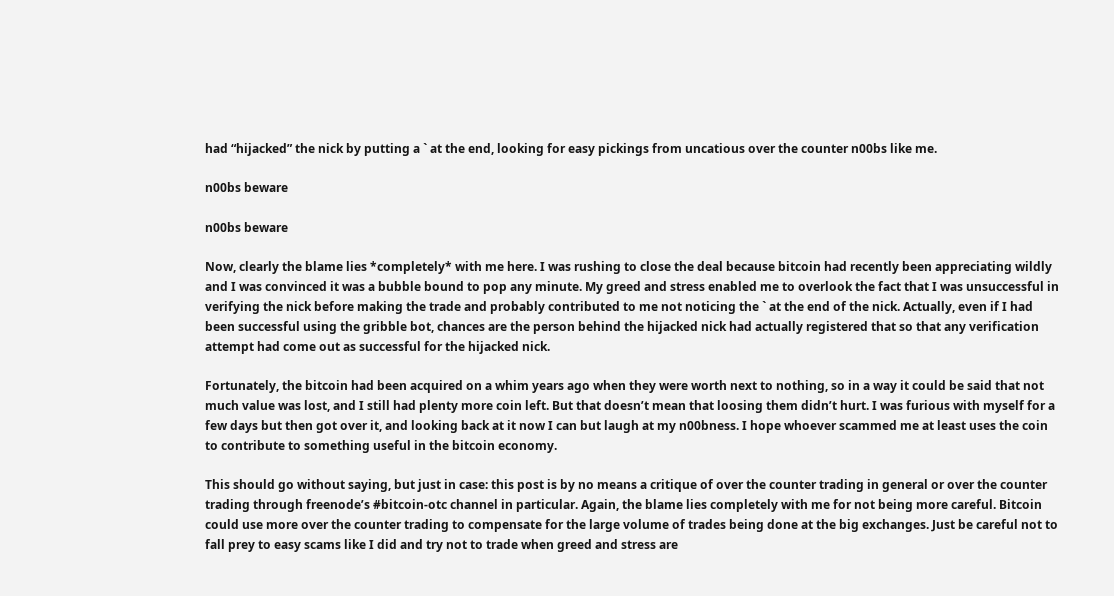had “hijacked” the nick by putting a ` at the end, looking for easy pickings from uncatious over the counter n00bs like me.

n00bs beware

n00bs beware

Now, clearly the blame lies *completely* with me here. I was rushing to close the deal because bitcoin had recently been appreciating wildly and I was convinced it was a bubble bound to pop any minute. My greed and stress enabled me to overlook the fact that I was unsuccessful in verifying the nick before making the trade and probably contributed to me not noticing the ` at the end of the nick. Actually, even if I had been successful using the gribble bot, chances are the person behind the hijacked nick had actually registered that so that any verification attempt had come out as successful for the hijacked nick.

Fortunately, the bitcoin had been acquired on a whim years ago when they were worth next to nothing, so in a way it could be said that not much value was lost, and I still had plenty more coin left. But that doesn’t mean that loosing them didn’t hurt. I was furious with myself for a few days but then got over it, and looking back at it now I can but laugh at my n00bness. I hope whoever scammed me at least uses the coin to contribute to something useful in the bitcoin economy.

This should go without saying, but just in case: this post is by no means a critique of over the counter trading in general or over the counter trading through freenode’s #bitcoin-otc channel in particular. Again, the blame lies completely with me for not being more careful. Bitcoin could use more over the counter trading to compensate for the large volume of trades being done at the big exchanges. Just be careful not to fall prey to easy scams like I did and try not to trade when greed and stress are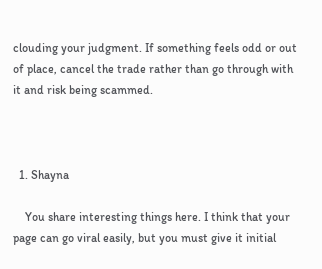clouding your judgment. If something feels odd or out of place, cancel the trade rather than go through with it and risk being scammed.



  1. Shayna

    You share interesting things here. I think that your page can go viral easily, but you must give it initial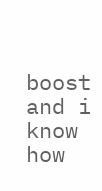boost and i know how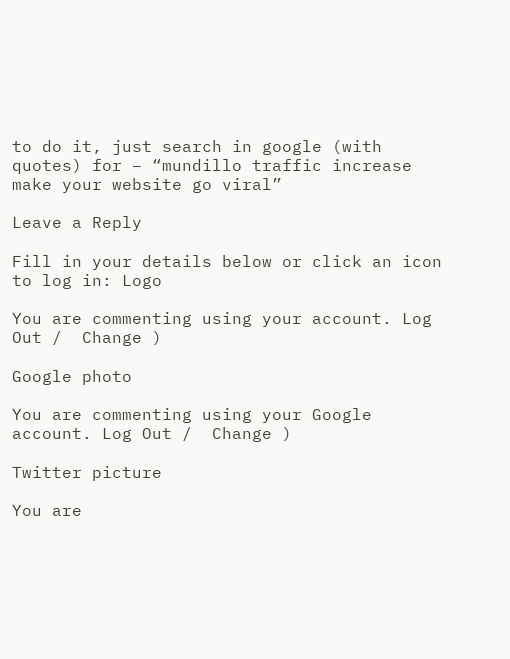to do it, just search in google (with quotes) for – “mundillo traffic increase make your website go viral”

Leave a Reply

Fill in your details below or click an icon to log in: Logo

You are commenting using your account. Log Out /  Change )

Google photo

You are commenting using your Google account. Log Out /  Change )

Twitter picture

You are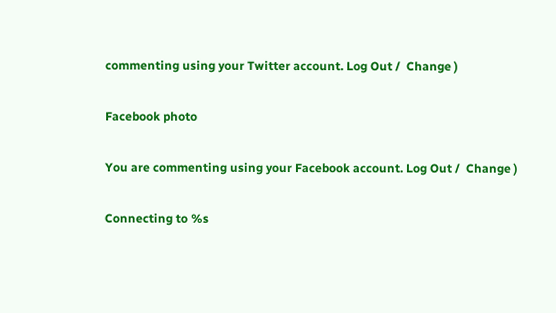commenting using your Twitter account. Log Out /  Change )

Facebook photo

You are commenting using your Facebook account. Log Out /  Change )

Connecting to %s